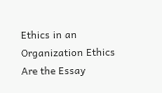Ethics in an Organization Ethics Are the Essay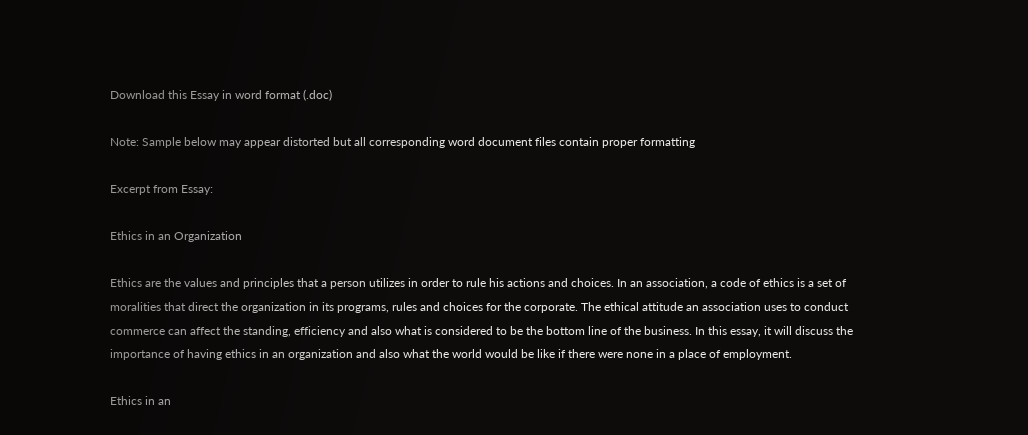Download this Essay in word format (.doc)

Note: Sample below may appear distorted but all corresponding word document files contain proper formatting

Excerpt from Essay:

Ethics in an Organization

Ethics are the values and principles that a person utilizes in order to rule his actions and choices. In an association, a code of ethics is a set of moralities that direct the organization in its programs, rules and choices for the corporate. The ethical attitude an association uses to conduct commerce can affect the standing, efficiency and also what is considered to be the bottom line of the business. In this essay, it will discuss the importance of having ethics in an organization and also what the world would be like if there were none in a place of employment.

Ethics in an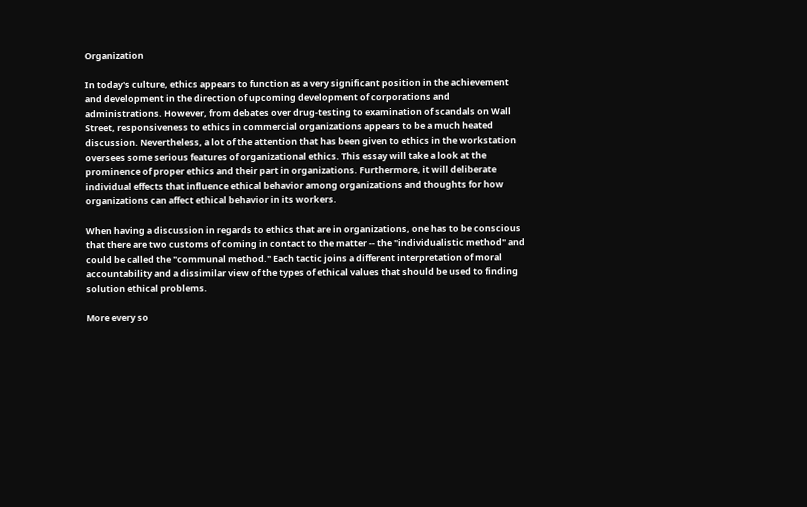Organization

In today's culture, ethics appears to function as a very significant position in the achievement and development in the direction of upcoming development of corporations and administrations. However, from debates over drug-testing to examination of scandals on Wall Street, responsiveness to ethics in commercial organizations appears to be a much heated discussion. Nevertheless, a lot of the attention that has been given to ethics in the workstation oversees some serious features of organizational ethics. This essay will take a look at the prominence of proper ethics and their part in organizations. Furthermore, it will deliberate individual effects that influence ethical behavior among organizations and thoughts for how organizations can affect ethical behavior in its workers.

When having a discussion in regards to ethics that are in organizations, one has to be conscious that there are two customs of coming in contact to the matter -- the "individualistic method" and could be called the "communal method." Each tactic joins a different interpretation of moral accountability and a dissimilar view of the types of ethical values that should be used to finding solution ethical problems.

More every so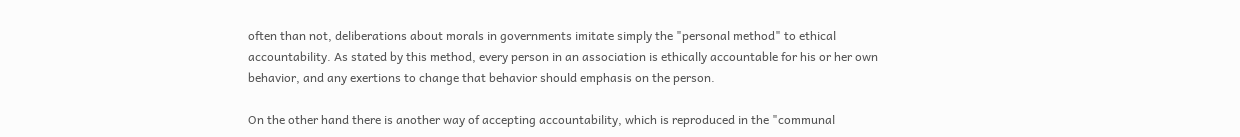often than not, deliberations about morals in governments imitate simply the "personal method" to ethical accountability. As stated by this method, every person in an association is ethically accountable for his or her own behavior, and any exertions to change that behavior should emphasis on the person.

On the other hand there is another way of accepting accountability, which is reproduced in the "communal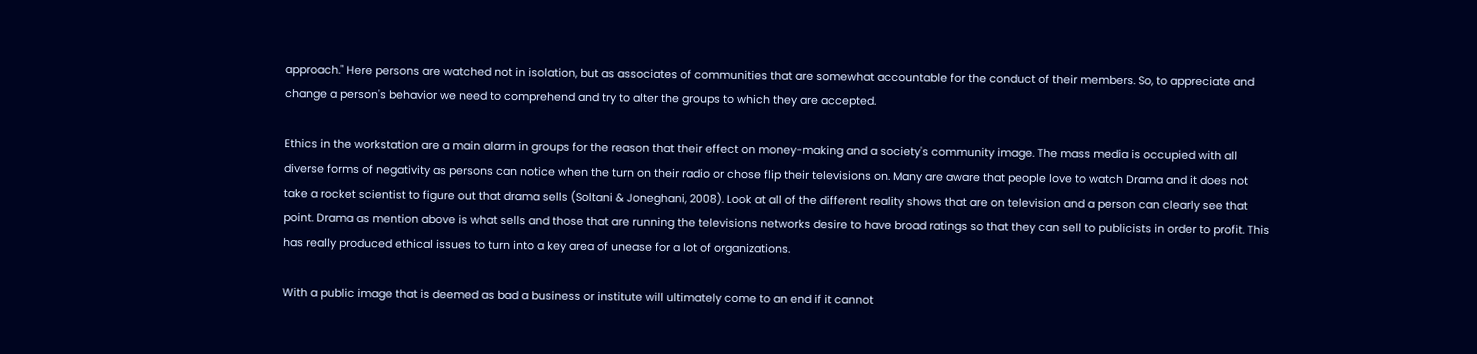approach." Here persons are watched not in isolation, but as associates of communities that are somewhat accountable for the conduct of their members. So, to appreciate and change a person's behavior we need to comprehend and try to alter the groups to which they are accepted.

Ethics in the workstation are a main alarm in groups for the reason that their effect on money-making and a society's community image. The mass media is occupied with all diverse forms of negativity as persons can notice when the turn on their radio or chose flip their televisions on. Many are aware that people love to watch Drama and it does not take a rocket scientist to figure out that drama sells (Soltani & Joneghani, 2008). Look at all of the different reality shows that are on television and a person can clearly see that point. Drama as mention above is what sells and those that are running the televisions networks desire to have broad ratings so that they can sell to publicists in order to profit. This has really produced ethical issues to turn into a key area of unease for a lot of organizations.

With a public image that is deemed as bad a business or institute will ultimately come to an end if it cannot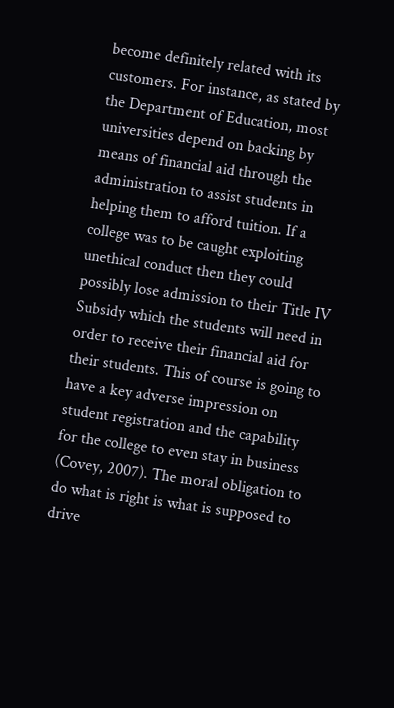become definitely related with its customers. For instance, as stated by the Department of Education, most universities depend on backing by means of financial aid through the administration to assist students in helping them to afford tuition. If a college was to be caught exploiting unethical conduct then they could possibly lose admission to their Title IV Subsidy which the students will need in order to receive their financial aid for their students. This of course is going to have a key adverse impression on student registration and the capability for the college to even stay in business (Covey, 2007). The moral obligation to do what is right is what is supposed to drive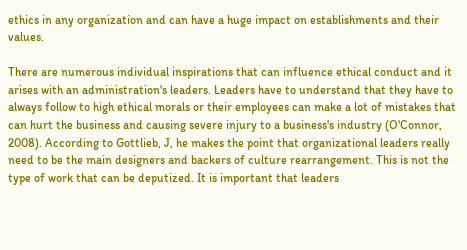ethics in any organization and can have a huge impact on establishments and their values.

There are numerous individual inspirations that can influence ethical conduct and it arises with an administration's leaders. Leaders have to understand that they have to always follow to high ethical morals or their employees can make a lot of mistakes that can hurt the business and causing severe injury to a business's industry (O'Connor, 2008). According to Gottlieb, J, he makes the point that organizational leaders really need to be the main designers and backers of culture rearrangement. This is not the type of work that can be deputized. It is important that leaders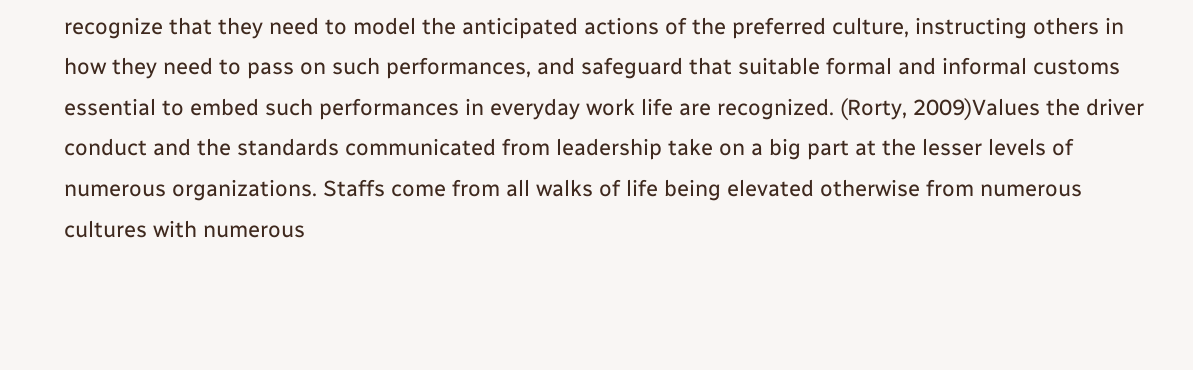recognize that they need to model the anticipated actions of the preferred culture, instructing others in how they need to pass on such performances, and safeguard that suitable formal and informal customs essential to embed such performances in everyday work life are recognized. (Rorty, 2009)Values the driver conduct and the standards communicated from leadership take on a big part at the lesser levels of numerous organizations. Staffs come from all walks of life being elevated otherwise from numerous cultures with numerous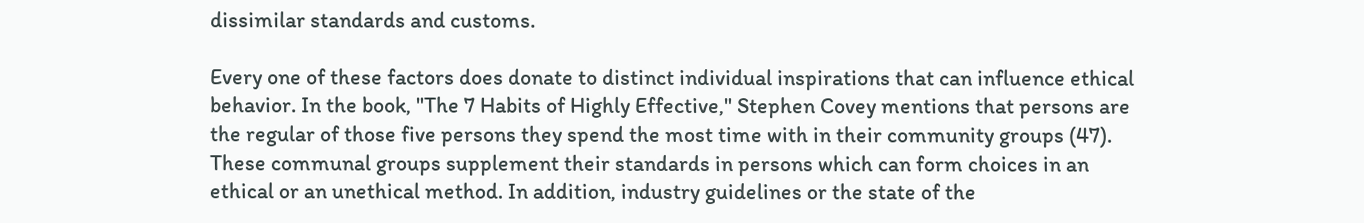dissimilar standards and customs.

Every one of these factors does donate to distinct individual inspirations that can influence ethical behavior. In the book, "The 7 Habits of Highly Effective," Stephen Covey mentions that persons are the regular of those five persons they spend the most time with in their community groups (47). These communal groups supplement their standards in persons which can form choices in an ethical or an unethical method. In addition, industry guidelines or the state of the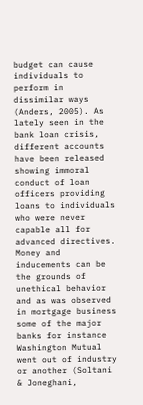budget can cause individuals to perform in dissimilar ways (Anders, 2005). As lately seen in the bank loan crisis, different accounts have been released showing immoral conduct of loan officers providing loans to individuals who were never capable all for advanced directives. Money and inducements can be the grounds of unethical behavior and as was observed in mortgage business some of the major banks for instance Washington Mutual went out of industry or another (Soltani & Joneghani,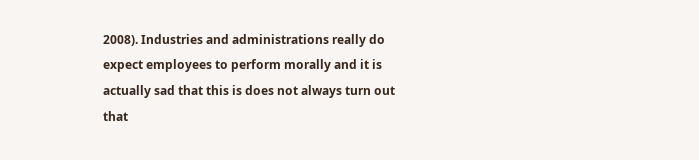2008). Industries and administrations really do expect employees to perform morally and it is actually sad that this is does not always turn out that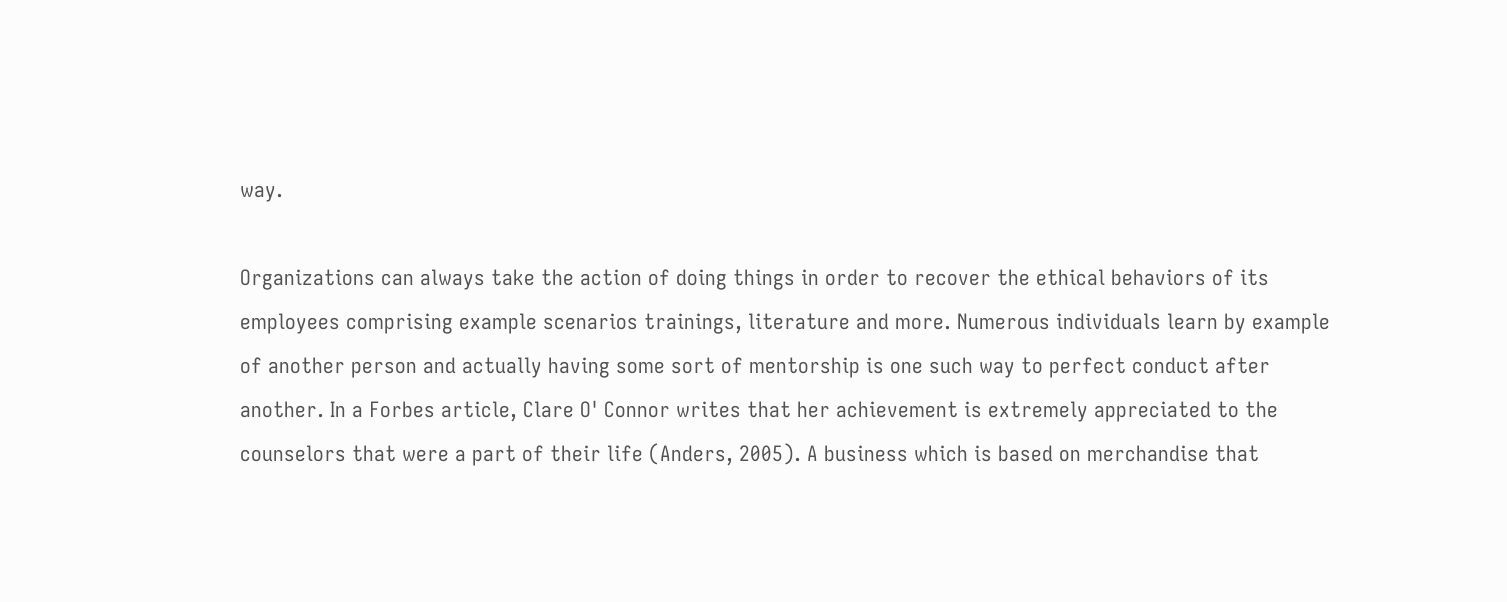way.

Organizations can always take the action of doing things in order to recover the ethical behaviors of its employees comprising example scenarios trainings, literature and more. Numerous individuals learn by example of another person and actually having some sort of mentorship is one such way to perfect conduct after another. In a Forbes article, Clare O' Connor writes that her achievement is extremely appreciated to the counselors that were a part of their life (Anders, 2005). A business which is based on merchandise that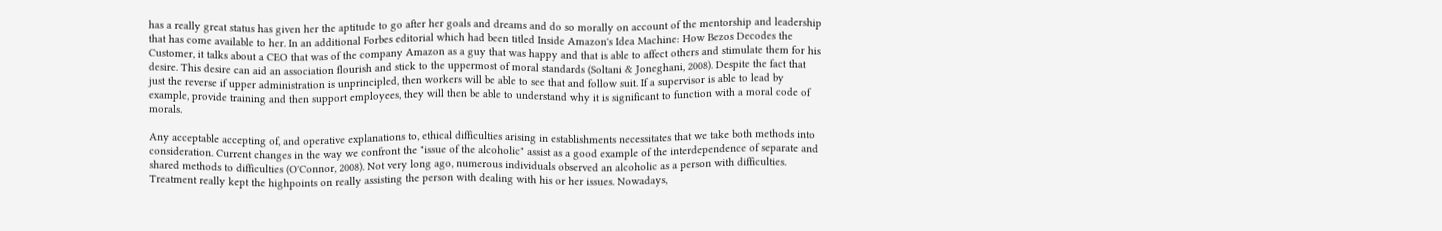has a really great status has given her the aptitude to go after her goals and dreams and do so morally on account of the mentorship and leadership that has come available to her. In an additional Forbes editorial which had been titled Inside Amazon's Idea Machine: How Bezos Decodes the Customer, it talks about a CEO that was of the company Amazon as a guy that was happy and that is able to affect others and stimulate them for his desire. This desire can aid an association flourish and stick to the uppermost of moral standards (Soltani & Joneghani, 2008). Despite the fact that just the reverse if upper administration is unprincipled, then workers will be able to see that and follow suit. If a supervisor is able to lead by example, provide training and then support employees, they will then be able to understand why it is significant to function with a moral code of morals.

Any acceptable accepting of, and operative explanations to, ethical difficulties arising in establishments necessitates that we take both methods into consideration. Current changes in the way we confront the "issue of the alcoholic" assist as a good example of the interdependence of separate and shared methods to difficulties (O'Connor, 2008). Not very long ago, numerous individuals observed an alcoholic as a person with difficulties. Treatment really kept the highpoints on really assisting the person with dealing with his or her issues. Nowadays,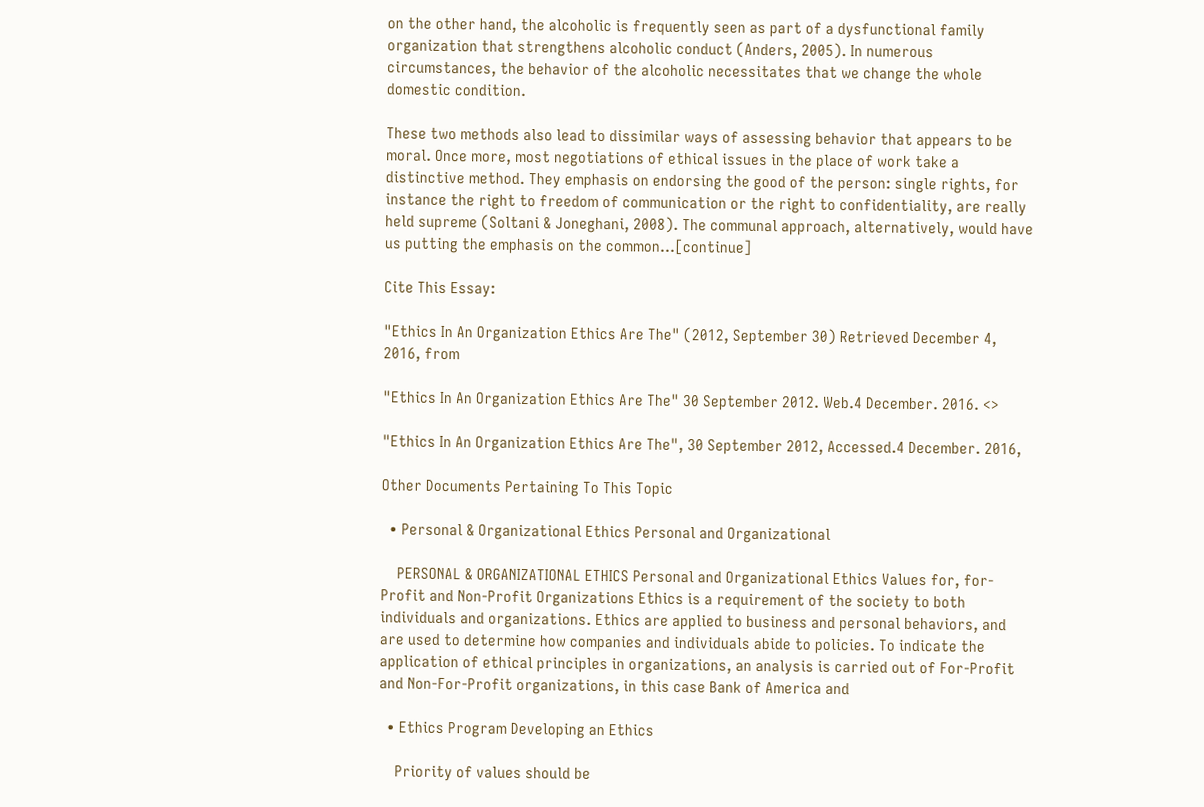on the other hand, the alcoholic is frequently seen as part of a dysfunctional family organization that strengthens alcoholic conduct (Anders, 2005). In numerous circumstances, the behavior of the alcoholic necessitates that we change the whole domestic condition.

These two methods also lead to dissimilar ways of assessing behavior that appears to be moral. Once more, most negotiations of ethical issues in the place of work take a distinctive method. They emphasis on endorsing the good of the person: single rights, for instance the right to freedom of communication or the right to confidentiality, are really held supreme (Soltani & Joneghani, 2008). The communal approach, alternatively, would have us putting the emphasis on the common…[continue]

Cite This Essay:

"Ethics In An Organization Ethics Are The" (2012, September 30) Retrieved December 4, 2016, from

"Ethics In An Organization Ethics Are The" 30 September 2012. Web.4 December. 2016. <>

"Ethics In An Organization Ethics Are The", 30 September 2012, Accessed.4 December. 2016,

Other Documents Pertaining To This Topic

  • Personal & Organizational Ethics Personal and Organizational

    PERSONAL & ORGANIZATIONAL ETHICS Personal and Organizational Ethics Values for, for-Profit and Non-Profit Organizations Ethics is a requirement of the society to both individuals and organizations. Ethics are applied to business and personal behaviors, and are used to determine how companies and individuals abide to policies. To indicate the application of ethical principles in organizations, an analysis is carried out of For-Profit and Non-For-Profit organizations, in this case Bank of America and

  • Ethics Program Developing an Ethics

    Priority of values should be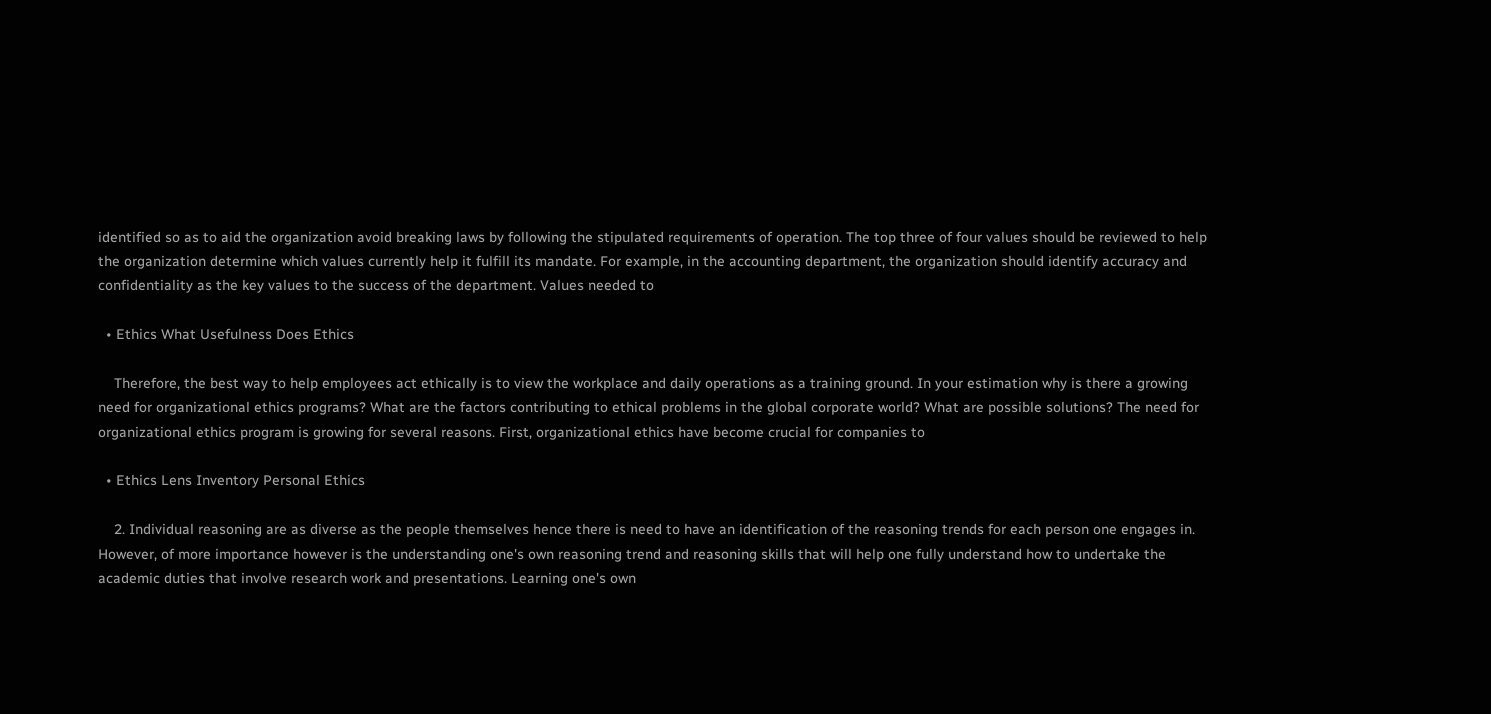identified so as to aid the organization avoid breaking laws by following the stipulated requirements of operation. The top three of four values should be reviewed to help the organization determine which values currently help it fulfill its mandate. For example, in the accounting department, the organization should identify accuracy and confidentiality as the key values to the success of the department. Values needed to

  • Ethics What Usefulness Does Ethics

    Therefore, the best way to help employees act ethically is to view the workplace and daily operations as a training ground. In your estimation why is there a growing need for organizational ethics programs? What are the factors contributing to ethical problems in the global corporate world? What are possible solutions? The need for organizational ethics program is growing for several reasons. First, organizational ethics have become crucial for companies to

  • Ethics Lens Inventory Personal Ethics

    2. Individual reasoning are as diverse as the people themselves hence there is need to have an identification of the reasoning trends for each person one engages in. However, of more importance however is the understanding one's own reasoning trend and reasoning skills that will help one fully understand how to undertake the academic duties that involve research work and presentations. Learning one's own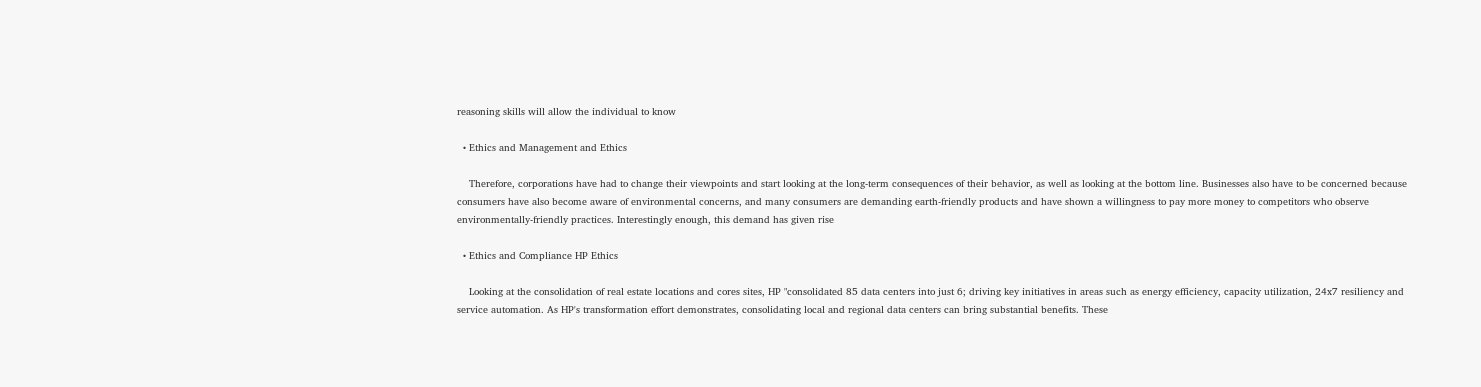reasoning skills will allow the individual to know

  • Ethics and Management and Ethics

    Therefore, corporations have had to change their viewpoints and start looking at the long-term consequences of their behavior, as well as looking at the bottom line. Businesses also have to be concerned because consumers have also become aware of environmental concerns, and many consumers are demanding earth-friendly products and have shown a willingness to pay more money to competitors who observe environmentally-friendly practices. Interestingly enough, this demand has given rise

  • Ethics and Compliance HP Ethics

    Looking at the consolidation of real estate locations and cores sites, HP "consolidated 85 data centers into just 6; driving key initiatives in areas such as energy efficiency, capacity utilization, 24x7 resiliency and service automation. As HP's transformation effort demonstrates, consolidating local and regional data centers can bring substantial benefits. These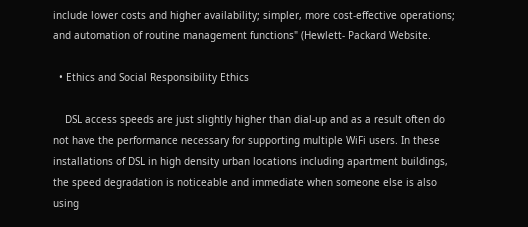include lower costs and higher availability; simpler, more cost-effective operations; and automation of routine management functions" (Hewlett- Packard Website.

  • Ethics and Social Responsibility Ethics

    DSL access speeds are just slightly higher than dial-up and as a result often do not have the performance necessary for supporting multiple WiFi users. In these installations of DSL in high density urban locations including apartment buildings, the speed degradation is noticeable and immediate when someone else is also using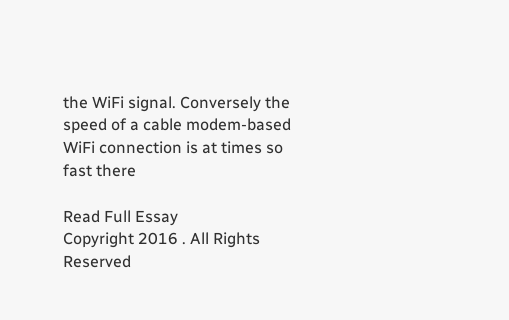the WiFi signal. Conversely the speed of a cable modem-based WiFi connection is at times so fast there

Read Full Essay
Copyright 2016 . All Rights Reserved